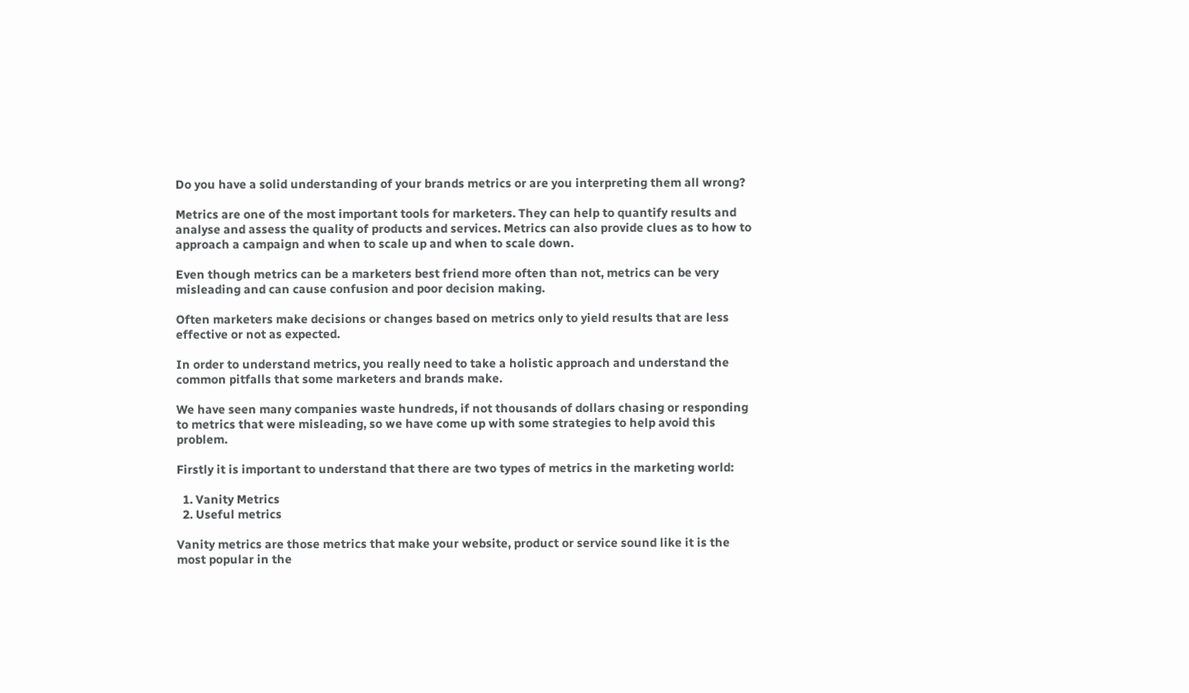Do you have a solid understanding of your brands metrics or are you interpreting them all wrong?

Metrics are one of the most important tools for marketers. They can help to quantify results and analyse and assess the quality of products and services. Metrics can also provide clues as to how to approach a campaign and when to scale up and when to scale down.

Even though metrics can be a marketers best friend more often than not, metrics can be very misleading and can cause confusion and poor decision making.

Often marketers make decisions or changes based on metrics only to yield results that are less effective or not as expected.

In order to understand metrics, you really need to take a holistic approach and understand the common pitfalls that some marketers and brands make.

We have seen many companies waste hundreds, if not thousands of dollars chasing or responding to metrics that were misleading, so we have come up with some strategies to help avoid this problem.

Firstly it is important to understand that there are two types of metrics in the marketing world:

  1. Vanity Metrics
  2. Useful metrics

Vanity metrics are those metrics that make your website, product or service sound like it is the most popular in the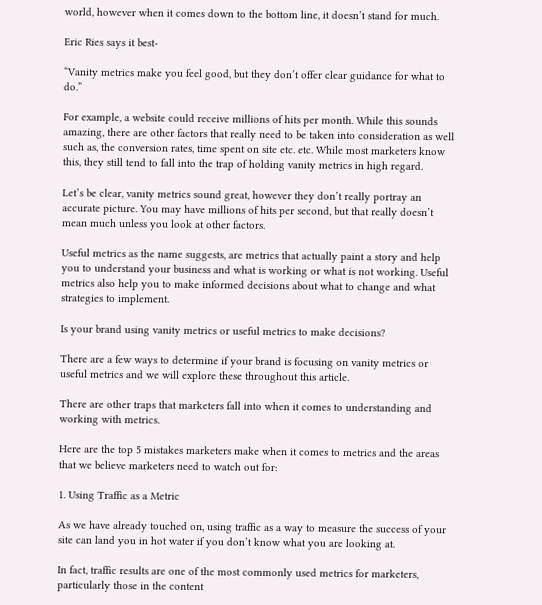world, however when it comes down to the bottom line, it doesn’t stand for much.

Eric Ries says it best-

“Vanity metrics make you feel good, but they don’t offer clear guidance for what to do.”

For example, a website could receive millions of hits per month. While this sounds amazing, there are other factors that really need to be taken into consideration as well such as, the conversion rates, time spent on site etc. etc. While most marketers know this, they still tend to fall into the trap of holding vanity metrics in high regard.

Let’s be clear, vanity metrics sound great, however they don’t really portray an accurate picture. You may have millions of hits per second, but that really doesn’t mean much unless you look at other factors.

Useful metrics as the name suggests, are metrics that actually paint a story and help you to understand your business and what is working or what is not working. Useful metrics also help you to make informed decisions about what to change and what strategies to implement.

Is your brand using vanity metrics or useful metrics to make decisions?

There are a few ways to determine if your brand is focusing on vanity metrics or useful metrics and we will explore these throughout this article.

There are other traps that marketers fall into when it comes to understanding and working with metrics.

Here are the top 5 mistakes marketers make when it comes to metrics and the areas that we believe marketers need to watch out for:

1. Using Traffic as a Metric

As we have already touched on, using traffic as a way to measure the success of your site can land you in hot water if you don’t know what you are looking at.

In fact, traffic results are one of the most commonly used metrics for marketers, particularly those in the content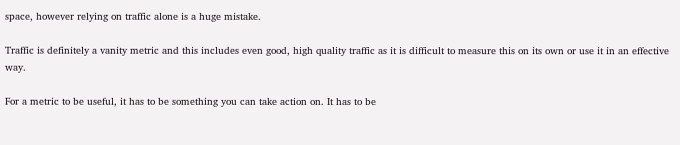space, however relying on traffic alone is a huge mistake.

Traffic is definitely a vanity metric and this includes even good, high quality traffic as it is difficult to measure this on its own or use it in an effective way.

For a metric to be useful, it has to be something you can take action on. It has to be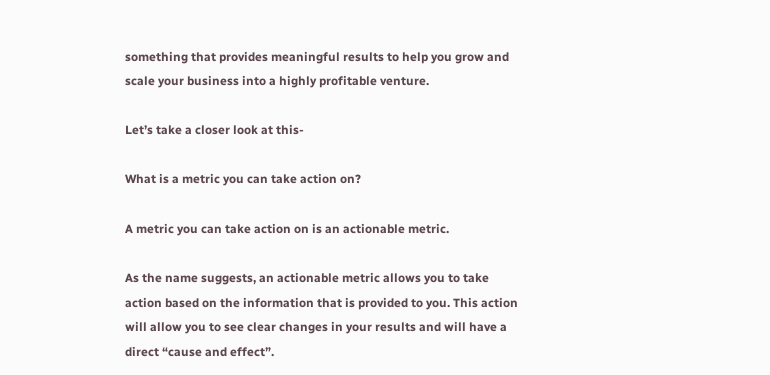something that provides meaningful results to help you grow and scale your business into a highly profitable venture.

Let’s take a closer look at this-

What is a metric you can take action on?

A metric you can take action on is an actionable metric.

As the name suggests, an actionable metric allows you to take action based on the information that is provided to you. This action will allow you to see clear changes in your results and will have a direct “cause and effect”.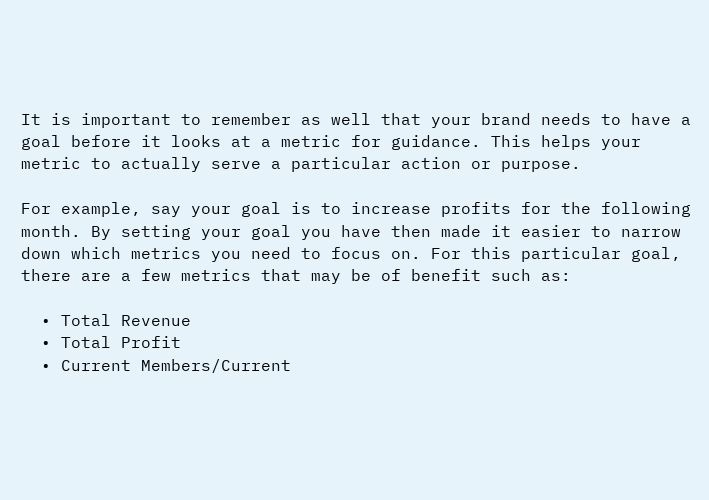It is important to remember as well that your brand needs to have a goal before it looks at a metric for guidance. This helps your metric to actually serve a particular action or purpose.

For example, say your goal is to increase profits for the following month. By setting your goal you have then made it easier to narrow down which metrics you need to focus on. For this particular goal, there are a few metrics that may be of benefit such as:

  • Total Revenue
  • Total Profit
  • Current Members/Current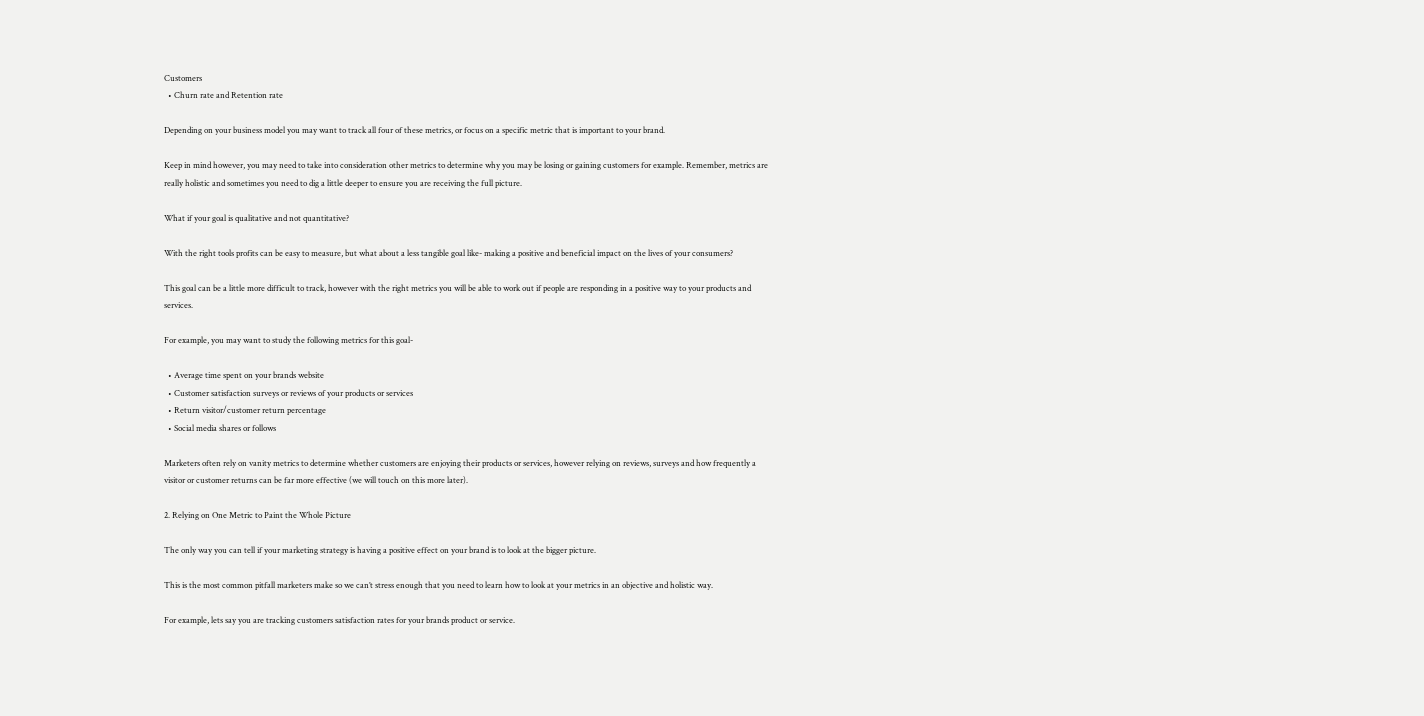Customers
  • Churn rate and Retention rate

Depending on your business model you may want to track all four of these metrics, or focus on a specific metric that is important to your brand.

Keep in mind however, you may need to take into consideration other metrics to determine why you may be losing or gaining customers for example. Remember, metrics are really holistic and sometimes you need to dig a little deeper to ensure you are receiving the full picture.

What if your goal is qualitative and not quantitative?

With the right tools profits can be easy to measure, but what about a less tangible goal like- making a positive and beneficial impact on the lives of your consumers?

This goal can be a little more difficult to track, however with the right metrics you will be able to work out if people are responding in a positive way to your products and services.

For example, you may want to study the following metrics for this goal-

  • Average time spent on your brands website
  • Customer satisfaction surveys or reviews of your products or services
  • Return visitor/customer return percentage
  • Social media shares or follows

Marketers often rely on vanity metrics to determine whether customers are enjoying their products or services, however relying on reviews, surveys and how frequently a visitor or customer returns can be far more effective (we will touch on this more later).

2. Relying on One Metric to Paint the Whole Picture

The only way you can tell if your marketing strategy is having a positive effect on your brand is to look at the bigger picture.

This is the most common pitfall marketers make so we can’t stress enough that you need to learn how to look at your metrics in an objective and holistic way.

For example, lets say you are tracking customers satisfaction rates for your brands product or service.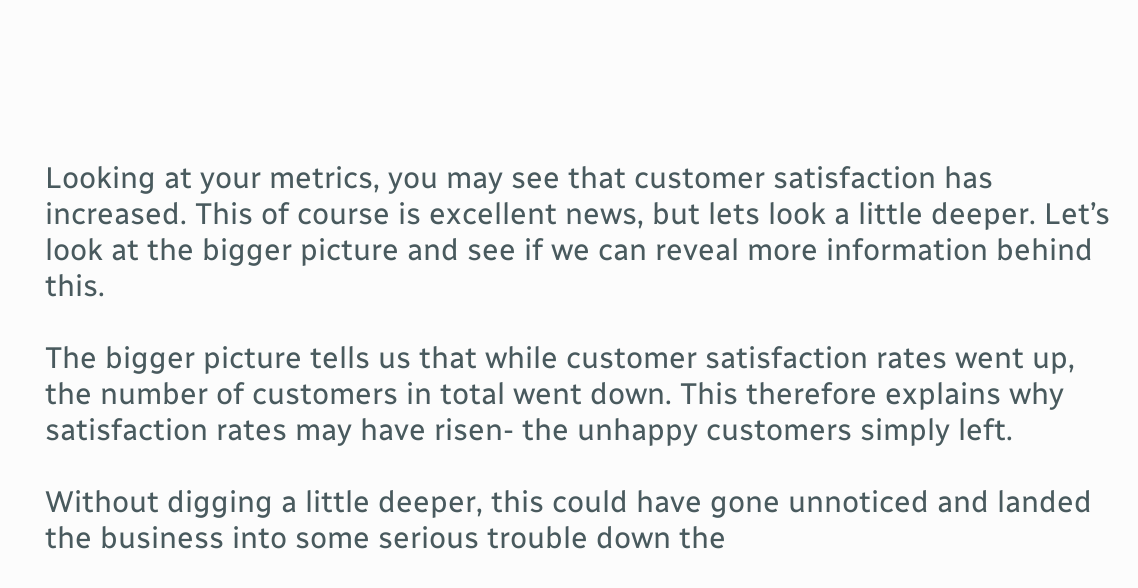Looking at your metrics, you may see that customer satisfaction has increased. This of course is excellent news, but lets look a little deeper. Let’s look at the bigger picture and see if we can reveal more information behind this.

The bigger picture tells us that while customer satisfaction rates went up, the number of customers in total went down. This therefore explains why satisfaction rates may have risen- the unhappy customers simply left.

Without digging a little deeper, this could have gone unnoticed and landed the business into some serious trouble down the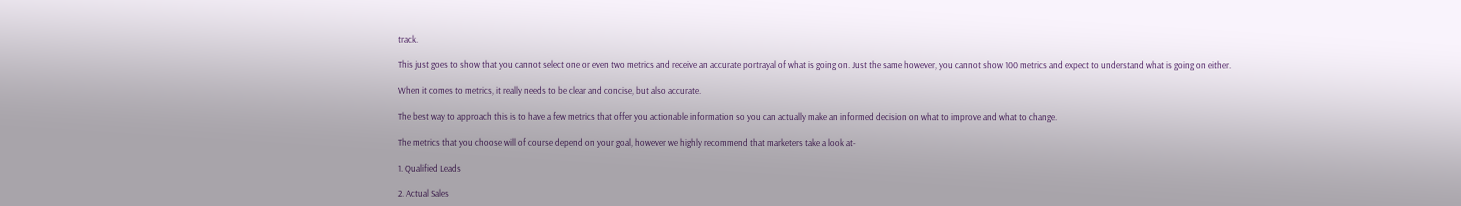track.

This just goes to show that you cannot select one or even two metrics and receive an accurate portrayal of what is going on. Just the same however, you cannot show 100 metrics and expect to understand what is going on either.

When it comes to metrics, it really needs to be clear and concise, but also accurate.

The best way to approach this is to have a few metrics that offer you actionable information so you can actually make an informed decision on what to improve and what to change.

The metrics that you choose will of course depend on your goal, however we highly recommend that marketers take a look at-

1. Qualified Leads

2. Actual Sales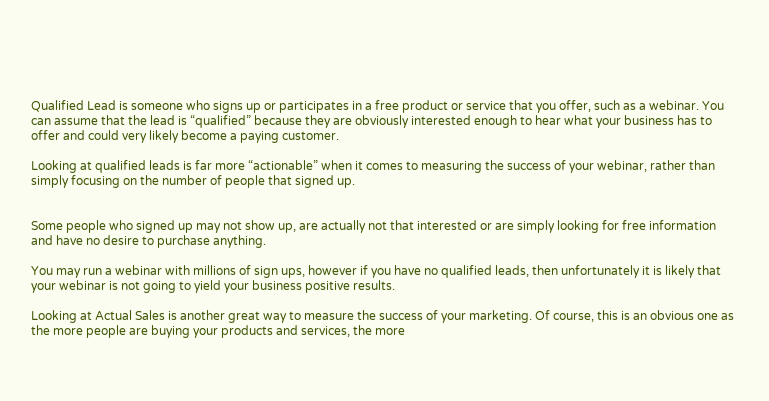Qualified Lead is someone who signs up or participates in a free product or service that you offer, such as a webinar. You can assume that the lead is “qualified” because they are obviously interested enough to hear what your business has to offer and could very likely become a paying customer.

Looking at qualified leads is far more “actionable” when it comes to measuring the success of your webinar, rather than simply focusing on the number of people that signed up.


Some people who signed up may not show up, are actually not that interested or are simply looking for free information and have no desire to purchase anything.

You may run a webinar with millions of sign ups, however if you have no qualified leads, then unfortunately it is likely that your webinar is not going to yield your business positive results.

Looking at Actual Sales is another great way to measure the success of your marketing. Of course, this is an obvious one as the more people are buying your products and services, the more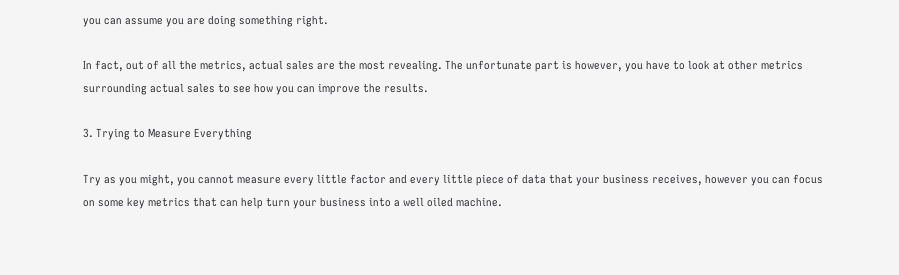you can assume you are doing something right.

In fact, out of all the metrics, actual sales are the most revealing. The unfortunate part is however, you have to look at other metrics surrounding actual sales to see how you can improve the results.

3. Trying to Measure Everything

Try as you might, you cannot measure every little factor and every little piece of data that your business receives, however you can focus on some key metrics that can help turn your business into a well oiled machine.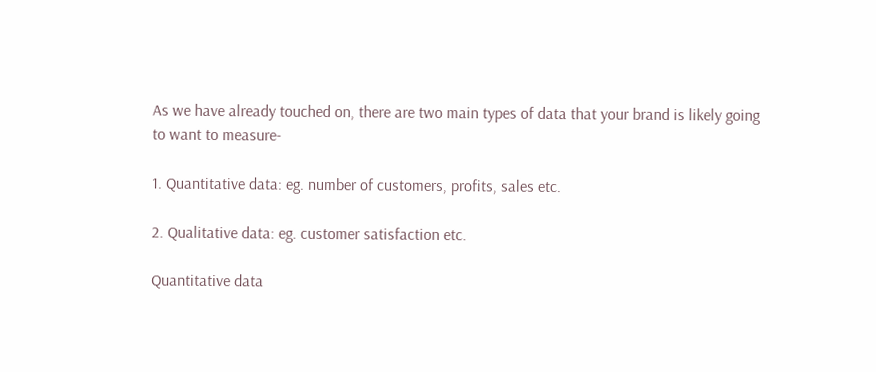As we have already touched on, there are two main types of data that your brand is likely going to want to measure-

1. Quantitative data: eg. number of customers, profits, sales etc.

2. Qualitative data: eg. customer satisfaction etc.

Quantitative data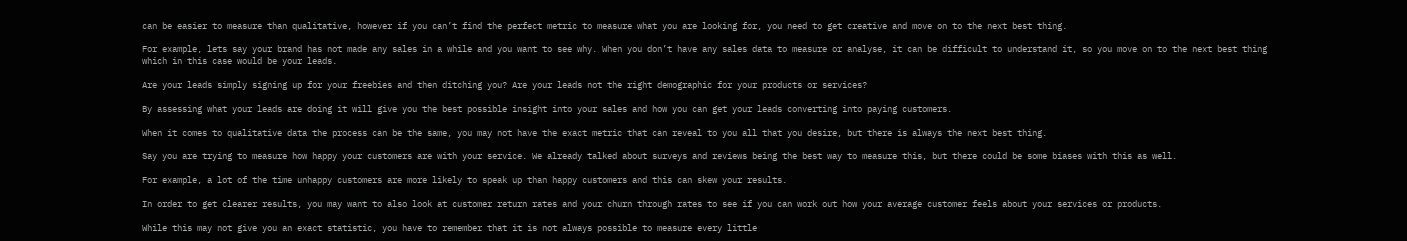can be easier to measure than qualitative, however if you can’t find the perfect metric to measure what you are looking for, you need to get creative and move on to the next best thing.

For example, lets say your brand has not made any sales in a while and you want to see why. When you don’t have any sales data to measure or analyse, it can be difficult to understand it, so you move on to the next best thing which in this case would be your leads.

Are your leads simply signing up for your freebies and then ditching you? Are your leads not the right demographic for your products or services?

By assessing what your leads are doing it will give you the best possible insight into your sales and how you can get your leads converting into paying customers.

When it comes to qualitative data the process can be the same, you may not have the exact metric that can reveal to you all that you desire, but there is always the next best thing.

Say you are trying to measure how happy your customers are with your service. We already talked about surveys and reviews being the best way to measure this, but there could be some biases with this as well.

For example, a lot of the time unhappy customers are more likely to speak up than happy customers and this can skew your results.

In order to get clearer results, you may want to also look at customer return rates and your churn through rates to see if you can work out how your average customer feels about your services or products.

While this may not give you an exact statistic, you have to remember that it is not always possible to measure every little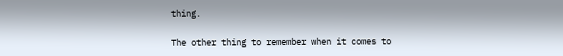thing.

The other thing to remember when it comes to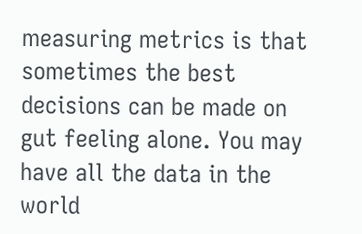measuring metrics is that sometimes the best decisions can be made on gut feeling alone. You may have all the data in the world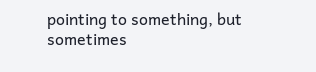pointing to something, but sometimes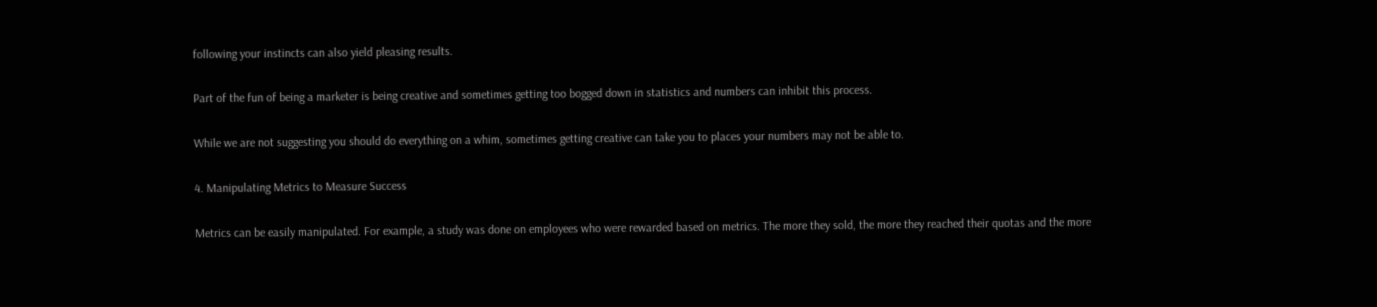following your instincts can also yield pleasing results.

Part of the fun of being a marketer is being creative and sometimes getting too bogged down in statistics and numbers can inhibit this process.

While we are not suggesting you should do everything on a whim, sometimes getting creative can take you to places your numbers may not be able to.

4. Manipulating Metrics to Measure Success

Metrics can be easily manipulated. For example, a study was done on employees who were rewarded based on metrics. The more they sold, the more they reached their quotas and the more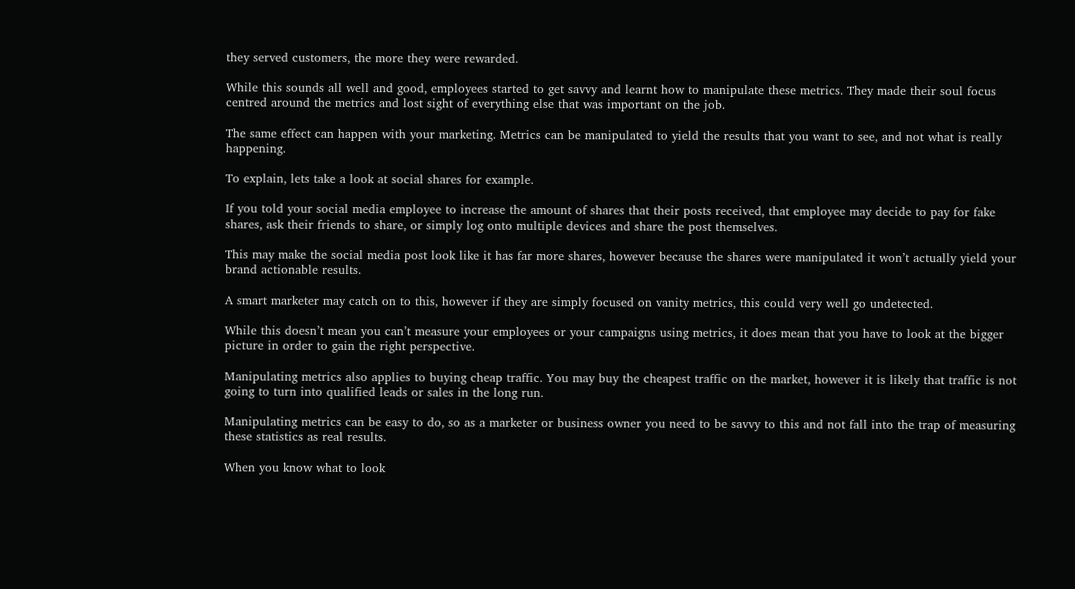they served customers, the more they were rewarded.

While this sounds all well and good, employees started to get savvy and learnt how to manipulate these metrics. They made their soul focus centred around the metrics and lost sight of everything else that was important on the job.

The same effect can happen with your marketing. Metrics can be manipulated to yield the results that you want to see, and not what is really happening.

To explain, lets take a look at social shares for example.

If you told your social media employee to increase the amount of shares that their posts received, that employee may decide to pay for fake shares, ask their friends to share, or simply log onto multiple devices and share the post themselves.

This may make the social media post look like it has far more shares, however because the shares were manipulated it won’t actually yield your brand actionable results.

A smart marketer may catch on to this, however if they are simply focused on vanity metrics, this could very well go undetected.

While this doesn’t mean you can’t measure your employees or your campaigns using metrics, it does mean that you have to look at the bigger picture in order to gain the right perspective.

Manipulating metrics also applies to buying cheap traffic. You may buy the cheapest traffic on the market, however it is likely that traffic is not going to turn into qualified leads or sales in the long run.

Manipulating metrics can be easy to do, so as a marketer or business owner you need to be savvy to this and not fall into the trap of measuring these statistics as real results.

When you know what to look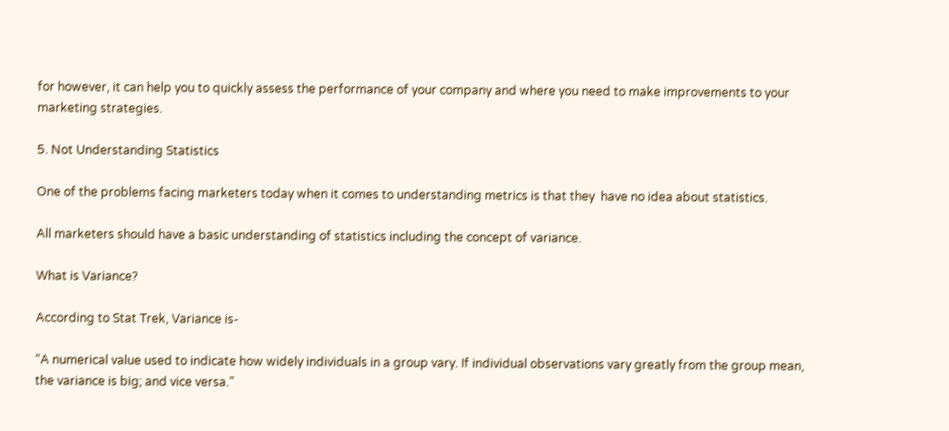for however, it can help you to quickly assess the performance of your company and where you need to make improvements to your marketing strategies.

5. Not Understanding Statistics

One of the problems facing marketers today when it comes to understanding metrics is that they  have no idea about statistics.

All marketers should have a basic understanding of statistics including the concept of variance.

What is Variance?

According to Stat Trek, Variance is-

“A numerical value used to indicate how widely individuals in a group vary. If individual observations vary greatly from the group mean, the variance is big; and vice versa.”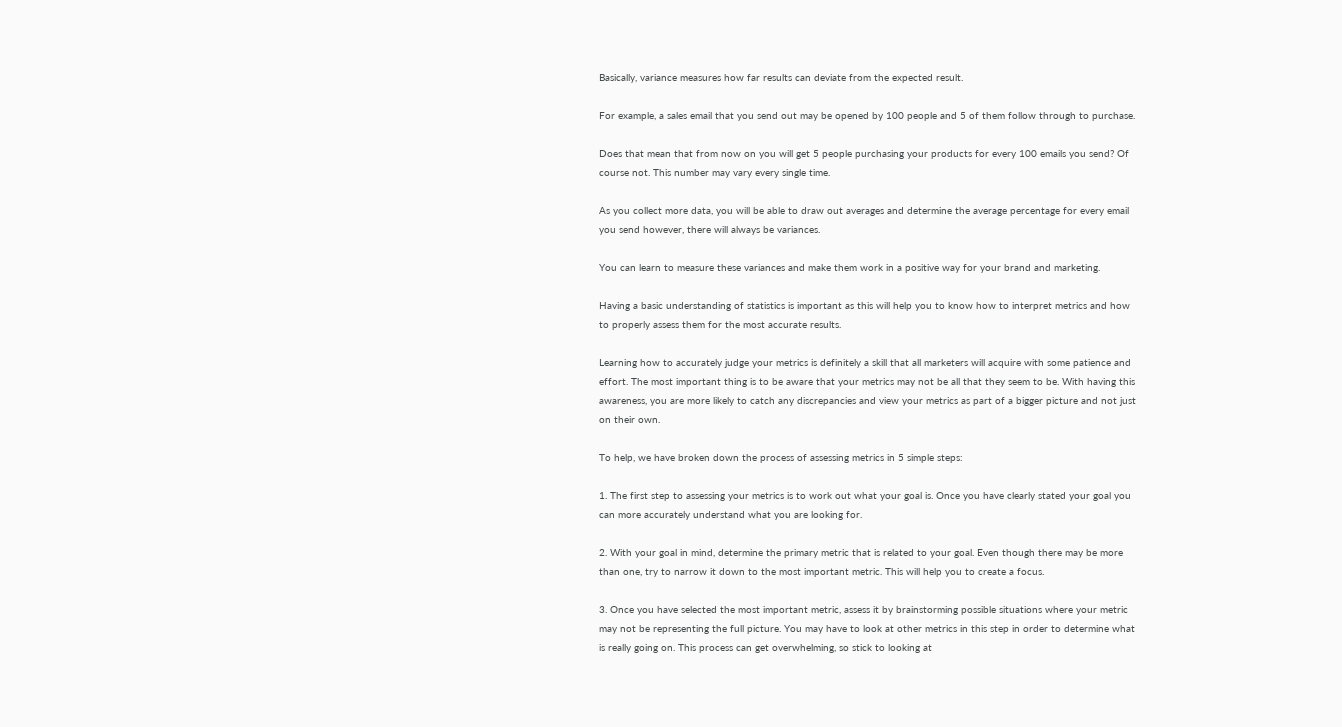Basically, variance measures how far results can deviate from the expected result.

For example, a sales email that you send out may be opened by 100 people and 5 of them follow through to purchase.

Does that mean that from now on you will get 5 people purchasing your products for every 100 emails you send? Of course not. This number may vary every single time.

As you collect more data, you will be able to draw out averages and determine the average percentage for every email you send however, there will always be variances.

You can learn to measure these variances and make them work in a positive way for your brand and marketing.

Having a basic understanding of statistics is important as this will help you to know how to interpret metrics and how to properly assess them for the most accurate results.

Learning how to accurately judge your metrics is definitely a skill that all marketers will acquire with some patience and effort. The most important thing is to be aware that your metrics may not be all that they seem to be. With having this awareness, you are more likely to catch any discrepancies and view your metrics as part of a bigger picture and not just on their own.

To help, we have broken down the process of assessing metrics in 5 simple steps:

1. The first step to assessing your metrics is to work out what your goal is. Once you have clearly stated your goal you can more accurately understand what you are looking for.

2. With your goal in mind, determine the primary metric that is related to your goal. Even though there may be more than one, try to narrow it down to the most important metric. This will help you to create a focus.

3. Once you have selected the most important metric, assess it by brainstorming possible situations where your metric may not be representing the full picture. You may have to look at other metrics in this step in order to determine what is really going on. This process can get overwhelming, so stick to looking at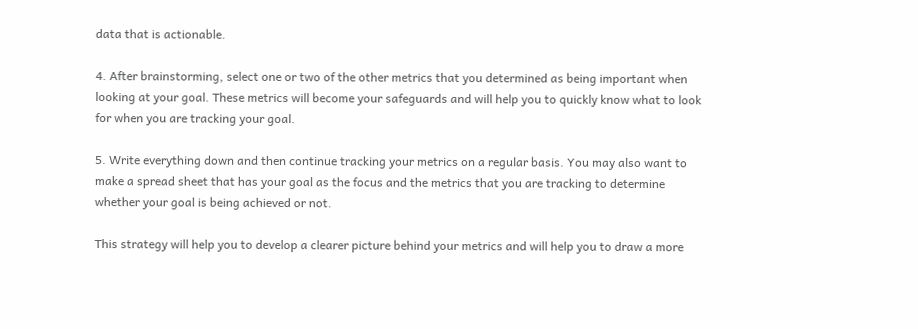data that is actionable.

4. After brainstorming, select one or two of the other metrics that you determined as being important when looking at your goal. These metrics will become your safeguards and will help you to quickly know what to look for when you are tracking your goal.

5. Write everything down and then continue tracking your metrics on a regular basis. You may also want to make a spread sheet that has your goal as the focus and the metrics that you are tracking to determine whether your goal is being achieved or not.

This strategy will help you to develop a clearer picture behind your metrics and will help you to draw a more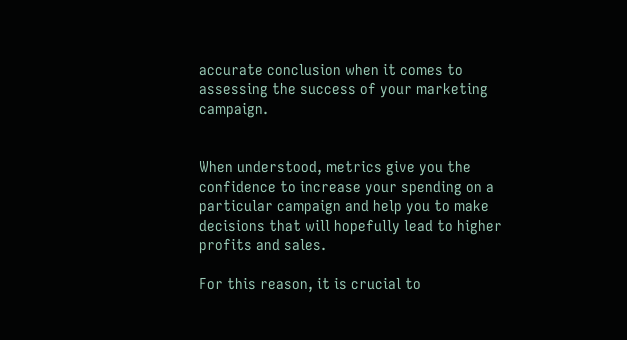accurate conclusion when it comes to assessing the success of your marketing campaign.


When understood, metrics give you the confidence to increase your spending on a particular campaign and help you to make decisions that will hopefully lead to higher profits and sales.

For this reason, it is crucial to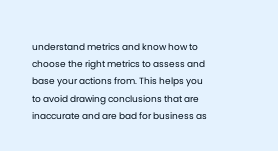understand metrics and know how to choose the right metrics to assess and base your actions from. This helps you to avoid drawing conclusions that are inaccurate and are bad for business as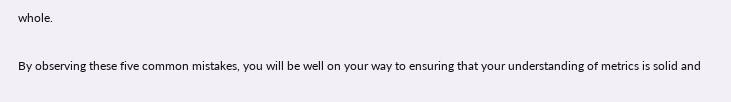whole.

By observing these five common mistakes, you will be well on your way to ensuring that your understanding of metrics is solid and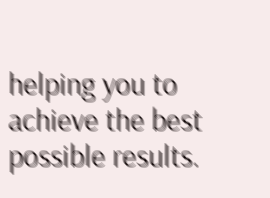helping you to achieve the best possible results.